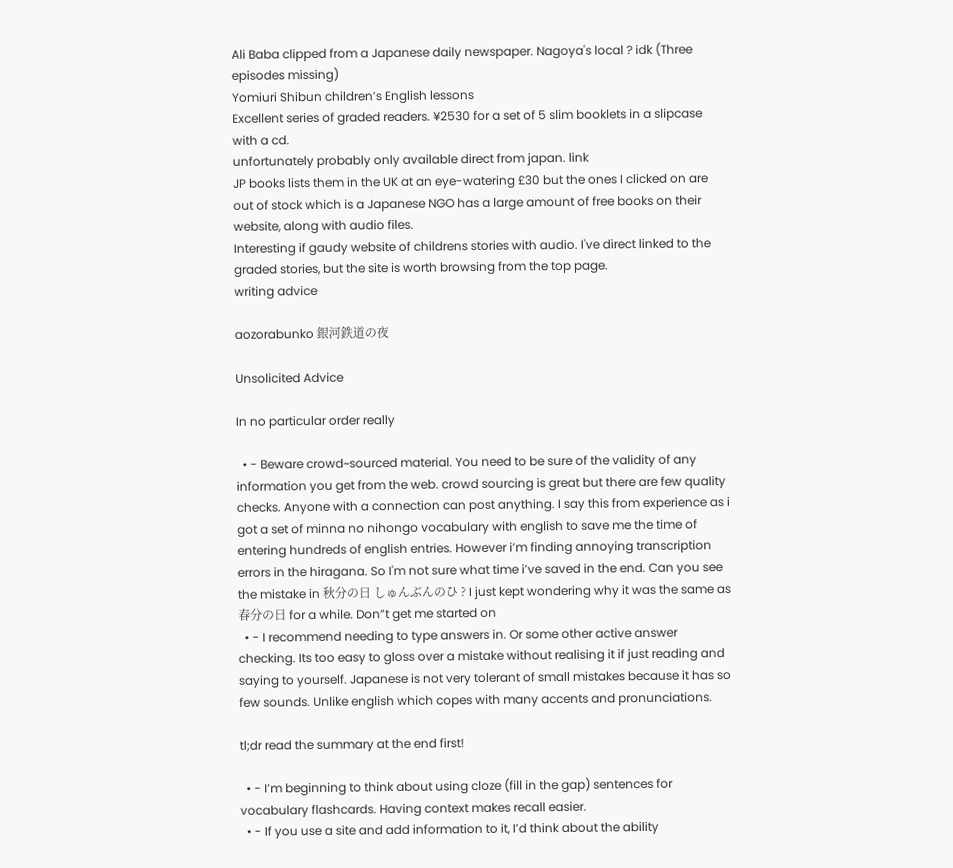Ali Baba clipped from a Japanese daily newspaper. Nagoya's local ? idk (Three episodes missing)
Yomiuri Shibun children’s English lessons
Excellent series of graded readers. ¥2530 for a set of 5 slim booklets in a slipcase with a cd.
unfortunately probably only available direct from japan. link
JP books lists them in the UK at an eye-watering £30 but the ones I clicked on are out of stock which is a Japanese NGO has a large amount of free books on their website, along with audio files.
Interesting if gaudy website of childrens stories with audio. I've direct linked to the graded stories, but the site is worth browsing from the top page.
writing advice

aozorabunko 銀河鉄道の夜

Unsolicited Advice

In no particular order really

  • - Beware crowd~sourced material. You need to be sure of the validity of any information you get from the web. crowd sourcing is great but there are few quality checks. Anyone with a connection can post anything. I say this from experience as i got a set of minna no nihongo vocabulary with english to save me the time of entering hundreds of english entries. However i’m finding annoying transcription errors in the hiragana. So I'm not sure what time i’ve saved in the end. Can you see the mistake in 秋分の日 しゅんぶんのひ ? I just kept wondering why it was the same as 春分の日 for a while. Don”t get me started on
  • - I recommend needing to type answers in. Or some other active answer checking. Its too easy to gloss over a mistake without realising it if just reading and saying to yourself. Japanese is not very tolerant of small mistakes because it has so few sounds. Unlike english which copes with many accents and pronunciations.

tl;dr read the summary at the end first!

  • - I’m beginning to think about using cloze (fill in the gap) sentences for vocabulary flashcards. Having context makes recall easier.
  • - If you use a site and add information to it, I’d think about the ability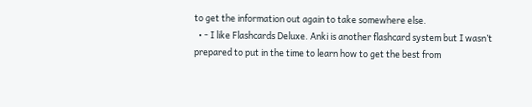to get the information out again to take somewhere else.
  • - I like Flashcards Deluxe. Anki is another flashcard system but I wasn’t prepared to put in the time to learn how to get the best from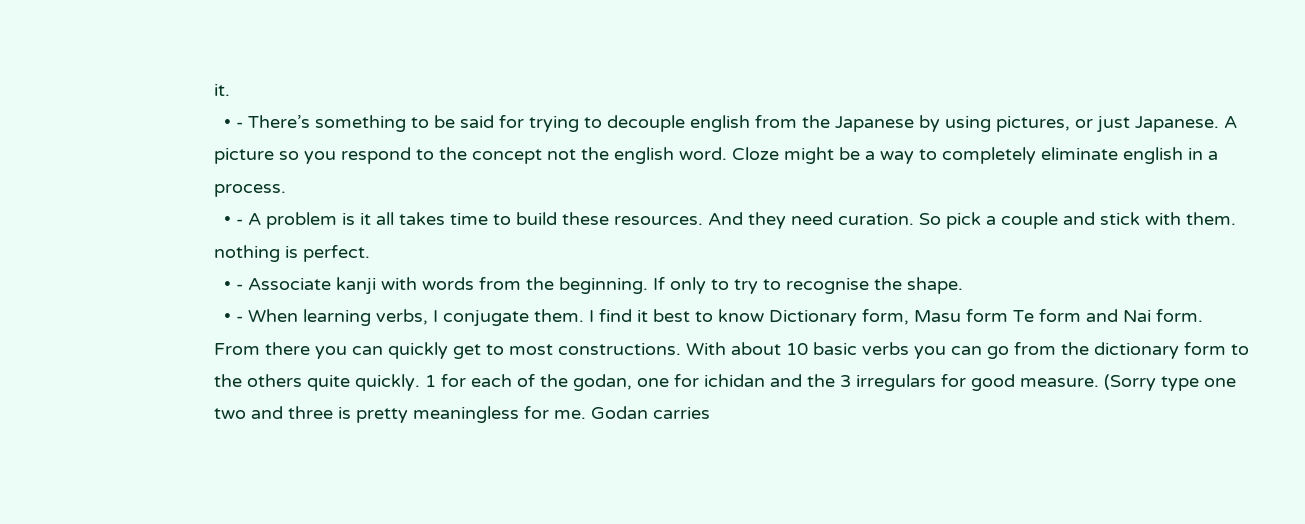it.
  • - There’s something to be said for trying to decouple english from the Japanese by using pictures, or just Japanese. A picture so you respond to the concept not the english word. Cloze might be a way to completely eliminate english in a process.
  • - A problem is it all takes time to build these resources. And they need curation. So pick a couple and stick with them. nothing is perfect.
  • - Associate kanji with words from the beginning. If only to try to recognise the shape.
  • - When learning verbs, I conjugate them. I find it best to know Dictionary form, Masu form Te form and Nai form. From there you can quickly get to most constructions. With about 10 basic verbs you can go from the dictionary form to the others quite quickly. 1 for each of the godan, one for ichidan and the 3 irregulars for good measure. (Sorry type one two and three is pretty meaningless for me. Godan carries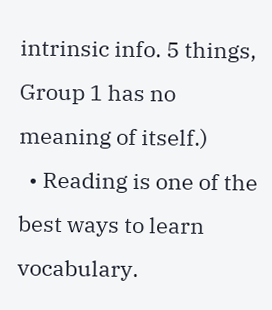intrinsic info. 5 things, Group 1 has no meaning of itself.)
  • Reading is one of the best ways to learn vocabulary.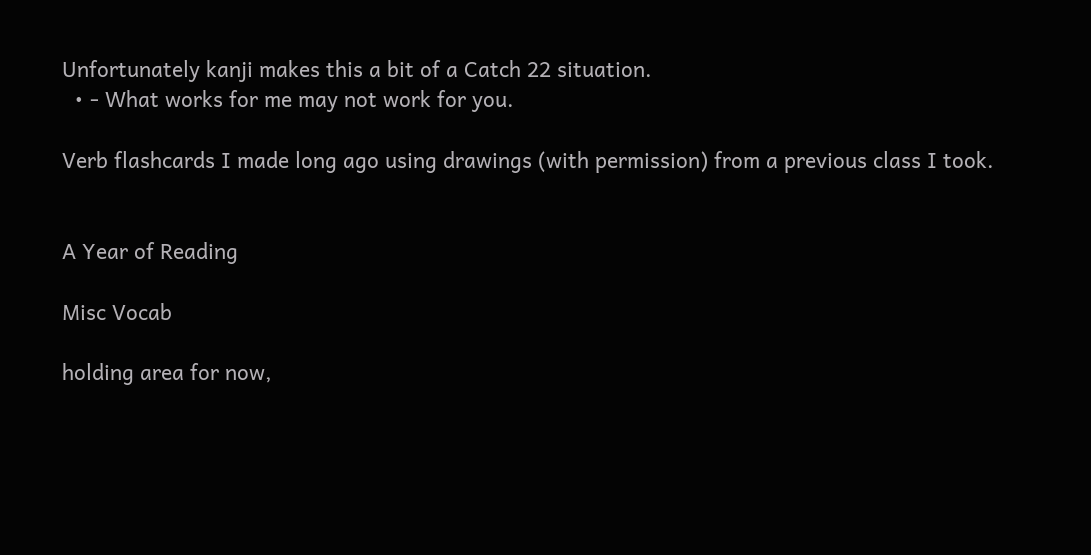Unfortunately kanji makes this a bit of a Catch 22 situation.
  • - What works for me may not work for you.

Verb flashcards I made long ago using drawings (with permission) from a previous class I took.


A Year of Reading

Misc Vocab

holding area for now,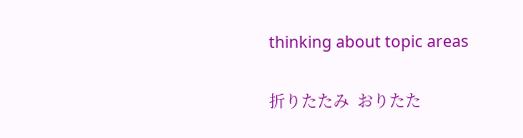thinking about topic areas

折りたたみ  おりたた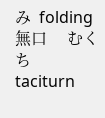み  folding
無口     むくち    taciturn